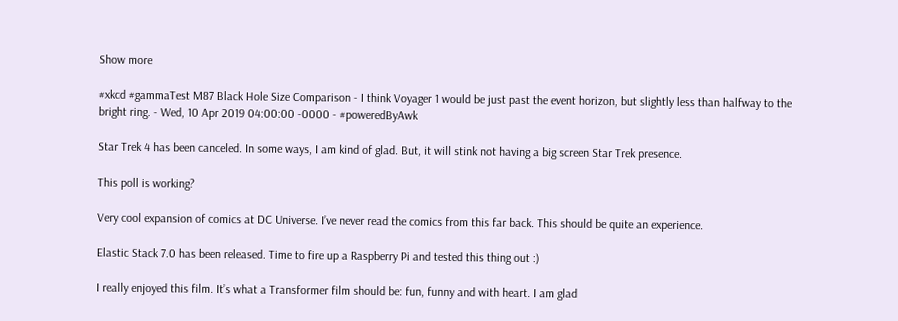Show more

#xkcd #gammaTest M87 Black Hole Size Comparison - I think Voyager 1 would be just past the event horizon, but slightly less than halfway to the bright ring. - Wed, 10 Apr 2019 04:00:00 -0000 - #poweredByAwk

Star Trek 4 has been canceled. In some ways, I am kind of glad. But, it will stink not having a big screen Star Trek presence.

This poll is working?

Very cool expansion of comics at DC Universe. I’ve never read the comics from this far back. This should be quite an experience.

Elastic Stack 7.0 has been released. Time to fire up a Raspberry Pi and tested this thing out :)

I really enjoyed this film. It’s what a Transformer film should be: fun, funny and with heart. I am glad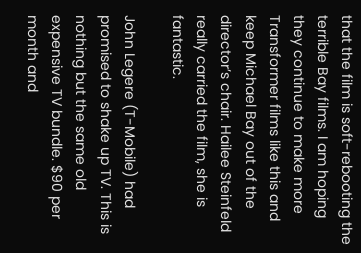that the film is soft-rebooting the terrible Bay films. I am hoping they continue to make more Transformer films like this and keep Michael Bay out of the director’s chair. Hailee Steinfeld really carried the film, she is fantastic.

John Legere (T-Mobile) had promised to shake up TV. This is nothing but the same old expensive TV bundle. $90 per month and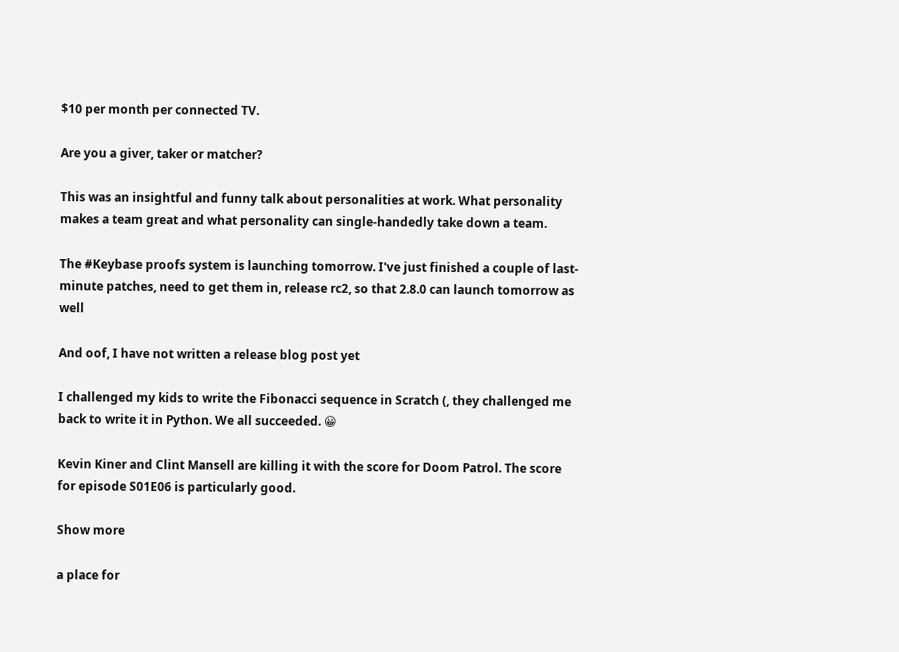$10 per month per connected TV.

Are you a giver, taker or matcher?

This was an insightful and funny talk about personalities at work. What personality makes a team great and what personality can single-handedly take down a team.

The #Keybase proofs system is launching tomorrow. I've just finished a couple of last-minute patches, need to get them in, release rc2, so that 2.8.0 can launch tomorrow as well

And oof, I have not written a release blog post yet

I challenged my kids to write the Fibonacci sequence in Scratch (, they challenged me back to write it in Python. We all succeeded. 😀

Kevin Kiner and Clint Mansell are killing it with the score for Doom Patrol. The score for episode S01E06 is particularly good.

Show more

a place for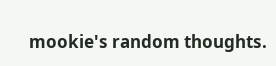mookie's random thoughts.